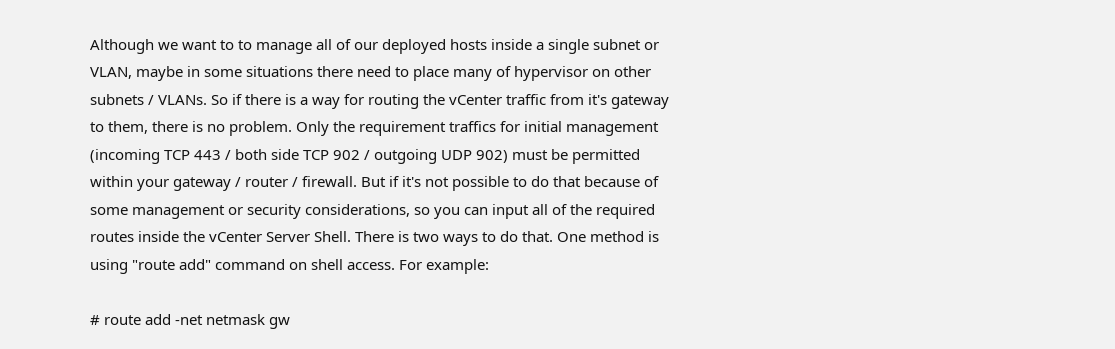Although we want to to manage all of our deployed hosts inside a single subnet or VLAN, maybe in some situations there need to place many of hypervisor on other subnets / VLANs. So if there is a way for routing the vCenter traffic from it's gateway to them, there is no problem. Only the requirement traffics for initial management (incoming TCP 443 / both side TCP 902 / outgoing UDP 902) must be permitted within your gateway / router / firewall. But if it's not possible to do that because of some management or security considerations, so you can input all of the required routes inside the vCenter Server Shell. There is two ways to do that. One method is using "route add" command on shell access. For example:

# route add -net netmask gw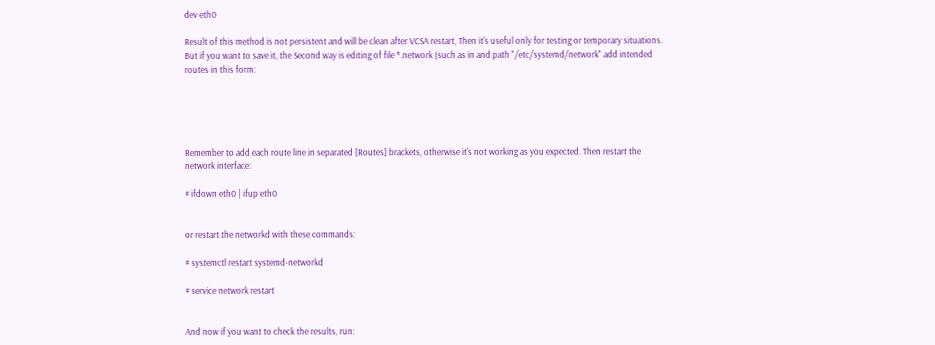dev eth0

Result of this method is not persistent and will be clean after VCSA restart, Then it's useful only for testing or temporary situations. But if you want to save it, the Second way is editing of file *.network (such as in and path "/etc/systemd/network" add intended routes in this form:





Remember to add each route line in separated [Routes] brackets, otherwise it's not working as you expected. Then restart the network interface:

# ifdown eth0 | ifup eth0


or restart the networkd with these commands:

# systemctl restart systemd-networkd

# service network restart


And now if you want to check the results, run: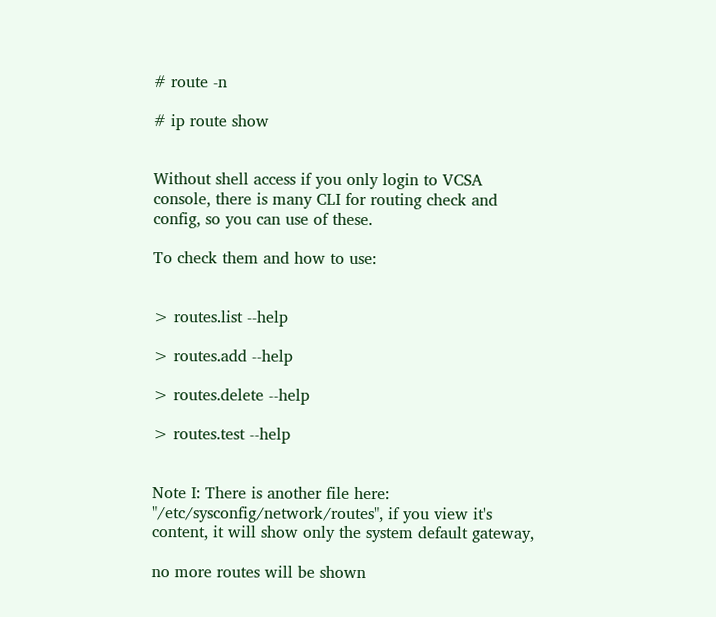# route -n

# ip route show


Without shell access if you only login to VCSA console, there is many CLI for routing check and config, so you can use of these.

To check them and how to use:


> routes.list --help

> routes.add --help

> routes.delete --help

> routes.test --help


Note I: There is another file here: "/etc/sysconfig/network/routes", if you view it's content, it will show only the system default gateway,

no more routes will be shown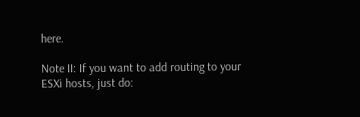here.

Note II: If you want to add routing to your ESXi hosts, just do: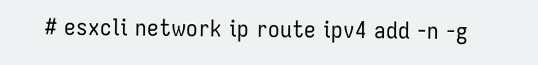# esxcli network ip route ipv4 add -n -g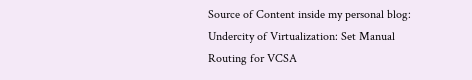Source of Content inside my personal blog: Undercity of Virtualization: Set Manual Routing for VCSA